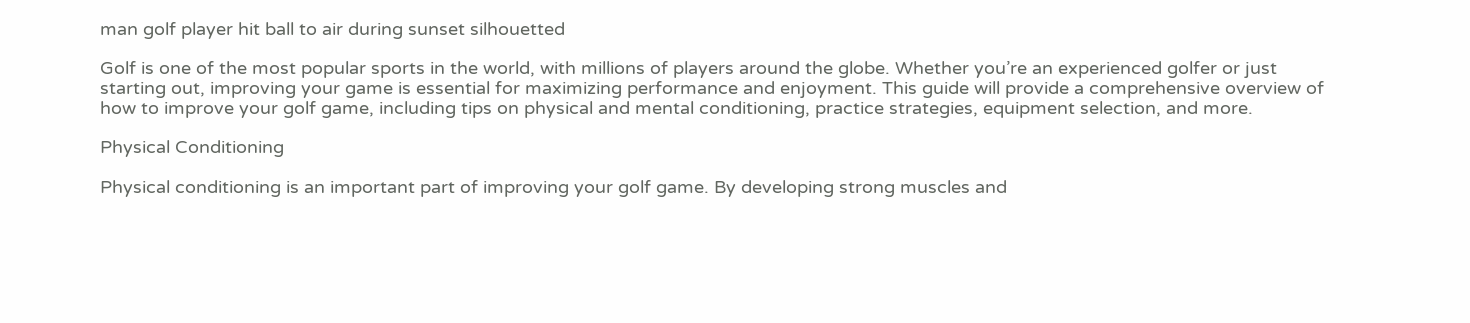man golf player hit ball to air during sunset silhouetted

Golf is one of the most popular sports in the world, with millions of players around the globe. Whether you’re an experienced golfer or just starting out, improving your game is essential for maximizing performance and enjoyment. This guide will provide a comprehensive overview of how to improve your golf game, including tips on physical and mental conditioning, practice strategies, equipment selection, and more.

Physical Conditioning

Physical conditioning is an important part of improving your golf game. By developing strong muscles and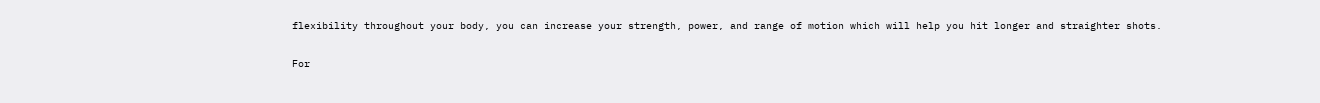flexibility throughout your body, you can increase your strength, power, and range of motion which will help you hit longer and straighter shots.

For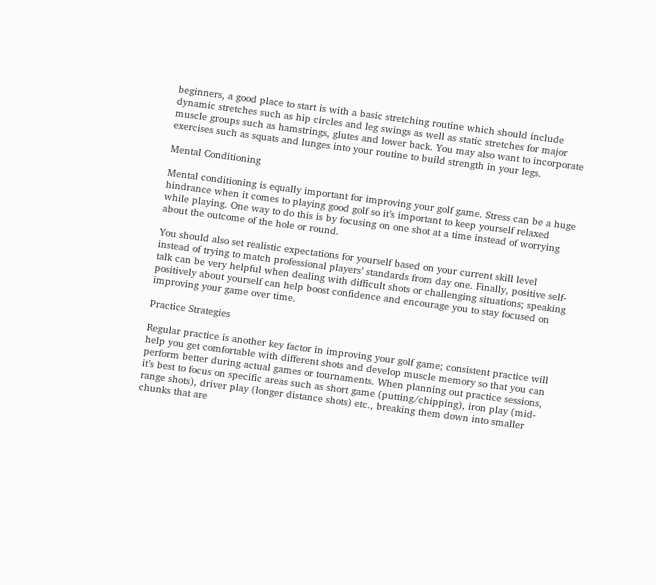beginners, a good place to start is with a basic stretching routine which should include dynamic stretches such as hip circles and leg swings as well as static stretches for major muscle groups such as hamstrings, glutes and lower back. You may also want to incorporate exercises such as squats and lunges into your routine to build strength in your legs.

Mental Conditioning

Mental conditioning is equally important for improving your golf game. Stress can be a huge hindrance when it comes to playing good golf so it’s important to keep yourself relaxed while playing. One way to do this is by focusing on one shot at a time instead of worrying about the outcome of the hole or round.

You should also set realistic expectations for yourself based on your current skill level instead of trying to match professional players’ standards from day one. Finally, positive self-talk can be very helpful when dealing with difficult shots or challenging situations; speaking positively about yourself can help boost confidence and encourage you to stay focused on improving your game over time.

Practice Strategies

Regular practice is another key factor in improving your golf game; consistent practice will help you get comfortable with different shots and develop muscle memory so that you can perform better during actual games or tournaments. When planning out practice sessions, it’s best to focus on specific areas such as short game (putting/chipping), iron play (mid-range shots), driver play (longer distance shots) etc., breaking them down into smaller chunks that are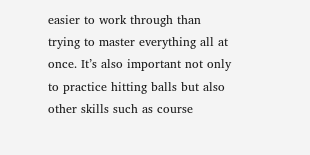easier to work through than trying to master everything all at once. It’s also important not only to practice hitting balls but also other skills such as course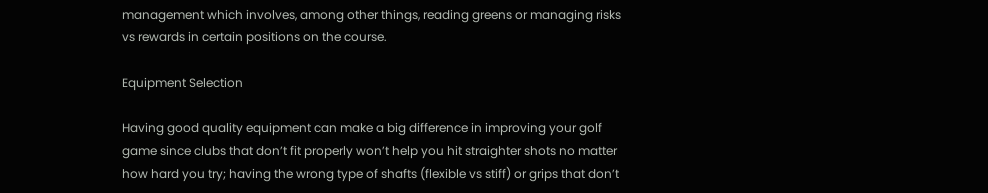management which involves, among other things, reading greens or managing risks vs rewards in certain positions on the course.

Equipment Selection

Having good quality equipment can make a big difference in improving your golf game since clubs that don’t fit properly won’t help you hit straighter shots no matter how hard you try; having the wrong type of shafts (flexible vs stiff) or grips that don’t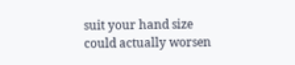suit your hand size could actually worsen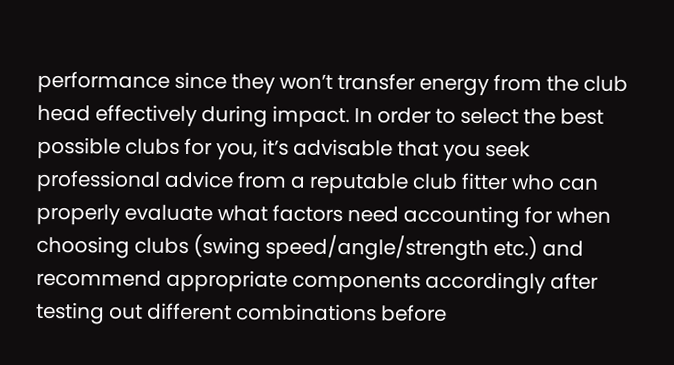performance since they won’t transfer energy from the club head effectively during impact. In order to select the best possible clubs for you, it’s advisable that you seek professional advice from a reputable club fitter who can properly evaluate what factors need accounting for when choosing clubs (swing speed/angle/strength etc.) and recommend appropriate components accordingly after testing out different combinations before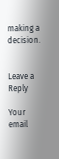making a decision.


Leave a Reply

Your email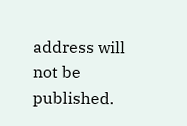address will not be published.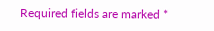Required fields are marked *